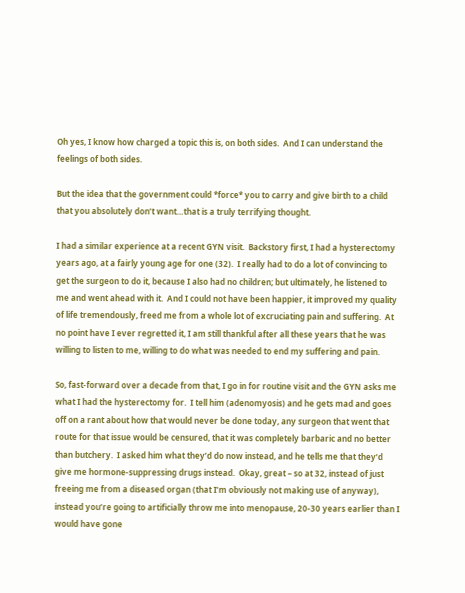Oh yes, I know how charged a topic this is, on both sides.  And I can understand the feelings of both sides.

But the idea that the government could *force* you to carry and give birth to a child that you absolutely don’t want…that is a truly terrifying thought.

I had a similar experience at a recent GYN visit.  Backstory first, I had a hysterectomy years ago, at a fairly young age for one (32).  I really had to do a lot of convincing to get the surgeon to do it, because I also had no children; but ultimately, he listened to me and went ahead with it.  And I could not have been happier, it improved my quality of life tremendously, freed me from a whole lot of excruciating pain and suffering.  At no point have I ever regretted it, I am still thankful after all these years that he was willing to listen to me, willing to do what was needed to end my suffering and pain.

So, fast-forward over a decade from that, I go in for routine visit and the GYN asks me what I had the hysterectomy for.  I tell him (adenomyosis) and he gets mad and goes off on a rant about how that would never be done today, any surgeon that went that route for that issue would be censured, that it was completely barbaric and no better than butchery.  I asked him what they’d do now instead, and he tells me that they’d give me hormone-suppressing drugs instead.  Okay, great – so at 32, instead of just freeing me from a diseased organ (that I’m obviously not making use of anyway), instead you’re going to artificially throw me into menopause, 20-30 years earlier than I would have gone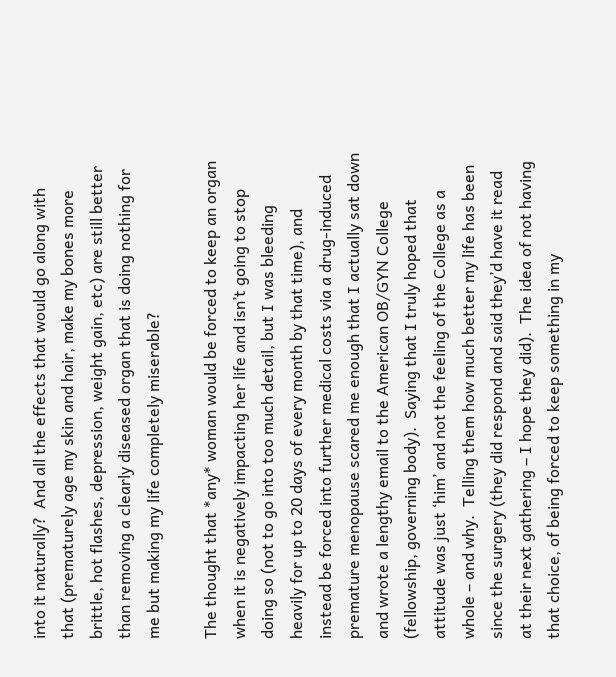into it naturally?  And all the effects that would go along with that (prematurely age my skin and hair, make my bones more brittle, hot flashes, depression, weight gain, etc) are still better than removing a clearly diseased organ that is doing nothing for me but making my life completely miserable?

The thought that *any* woman would be forced to keep an organ when it is negatively impacting her life and isn’t going to stop doing so (not to go into too much detail, but I was bleeding heavily for up to 20 days of every month by that time), and instead be forced into further medical costs via a drug-induced premature menopause scared me enough that I actually sat down and wrote a lengthy email to the American OB/GYN College (fellowship, governing body).  Saying that I truly hoped that attitude was just ‘him’ and not the feeling of the College as a whole – and why.  Telling them how much better my life has been since the surgery (they did respond and said they’d have it read at their next gathering – I hope they did).  The idea of not having that choice, of being forced to keep something in my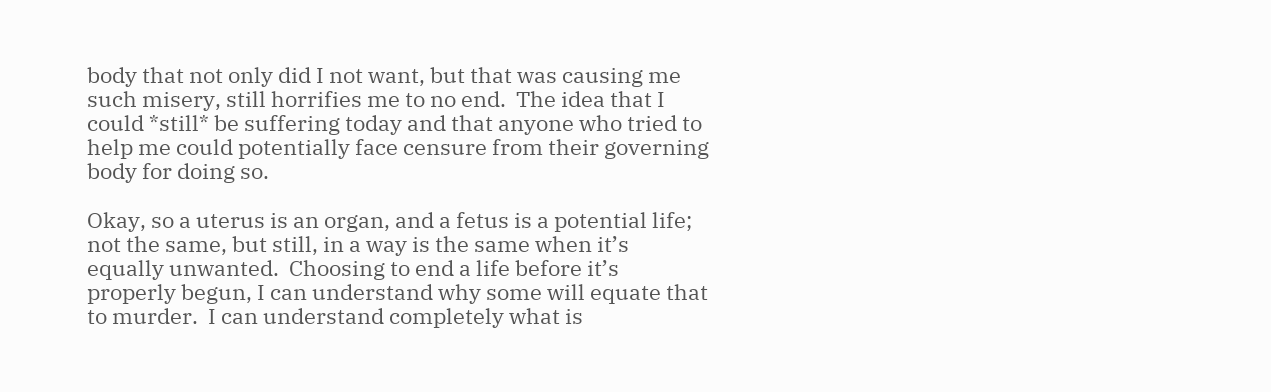body that not only did I not want, but that was causing me such misery, still horrifies me to no end.  The idea that I could *still* be suffering today and that anyone who tried to help me could potentially face censure from their governing body for doing so.

Okay, so a uterus is an organ, and a fetus is a potential life; not the same, but still, in a way is the same when it’s equally unwanted.  Choosing to end a life before it’s properly begun, I can understand why some will equate that to murder.  I can understand completely what is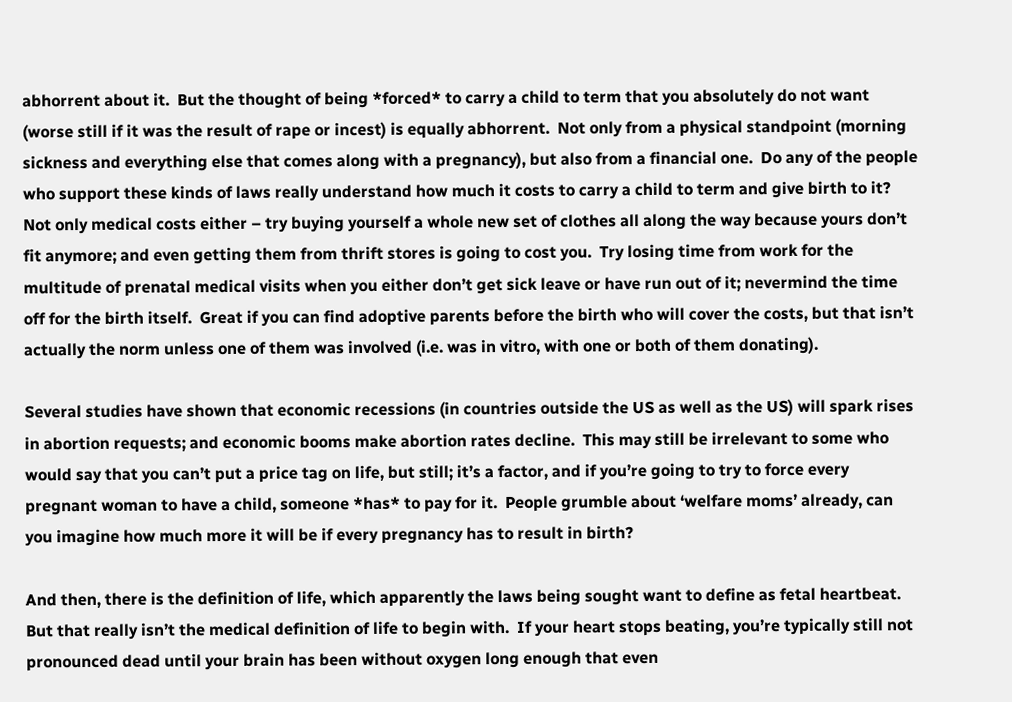abhorrent about it.  But the thought of being *forced* to carry a child to term that you absolutely do not want (worse still if it was the result of rape or incest) is equally abhorrent.  Not only from a physical standpoint (morning sickness and everything else that comes along with a pregnancy), but also from a financial one.  Do any of the people who support these kinds of laws really understand how much it costs to carry a child to term and give birth to it?  Not only medical costs either – try buying yourself a whole new set of clothes all along the way because yours don’t fit anymore; and even getting them from thrift stores is going to cost you.  Try losing time from work for the multitude of prenatal medical visits when you either don’t get sick leave or have run out of it; nevermind the time off for the birth itself.  Great if you can find adoptive parents before the birth who will cover the costs, but that isn’t actually the norm unless one of them was involved (i.e. was in vitro, with one or both of them donating).

Several studies have shown that economic recessions (in countries outside the US as well as the US) will spark rises in abortion requests; and economic booms make abortion rates decline.  This may still be irrelevant to some who would say that you can’t put a price tag on life, but still; it’s a factor, and if you’re going to try to force every pregnant woman to have a child, someone *has* to pay for it.  People grumble about ‘welfare moms’ already, can you imagine how much more it will be if every pregnancy has to result in birth?

And then, there is the definition of life, which apparently the laws being sought want to define as fetal heartbeat.  But that really isn’t the medical definition of life to begin with.  If your heart stops beating, you’re typically still not pronounced dead until your brain has been without oxygen long enough that even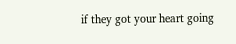if they got your heart going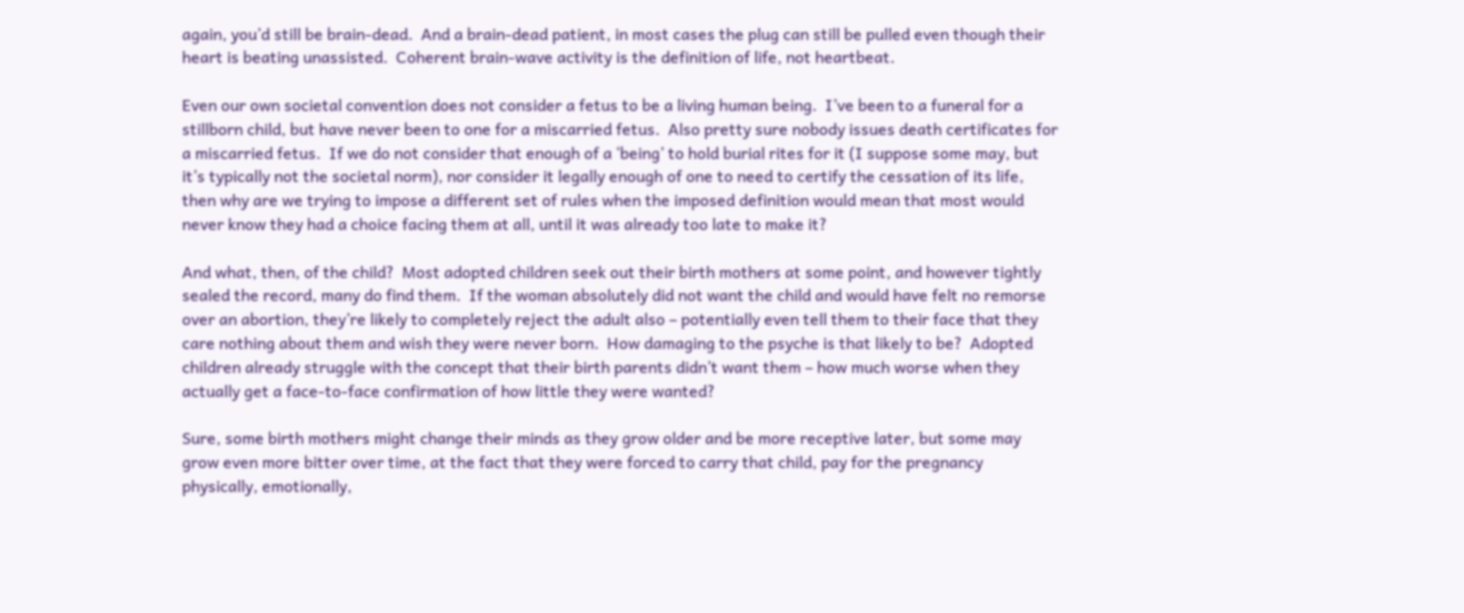again, you’d still be brain-dead.  And a brain-dead patient, in most cases the plug can still be pulled even though their heart is beating unassisted.  Coherent brain-wave activity is the definition of life, not heartbeat.

Even our own societal convention does not consider a fetus to be a living human being.  I’ve been to a funeral for a stillborn child, but have never been to one for a miscarried fetus.  Also pretty sure nobody issues death certificates for a miscarried fetus.  If we do not consider that enough of a ‘being’ to hold burial rites for it (I suppose some may, but it’s typically not the societal norm), nor consider it legally enough of one to need to certify the cessation of its life, then why are we trying to impose a different set of rules when the imposed definition would mean that most would never know they had a choice facing them at all, until it was already too late to make it?

And what, then, of the child?  Most adopted children seek out their birth mothers at some point, and however tightly sealed the record, many do find them.  If the woman absolutely did not want the child and would have felt no remorse over an abortion, they’re likely to completely reject the adult also – potentially even tell them to their face that they care nothing about them and wish they were never born.  How damaging to the psyche is that likely to be?  Adopted children already struggle with the concept that their birth parents didn’t want them – how much worse when they actually get a face-to-face confirmation of how little they were wanted?

Sure, some birth mothers might change their minds as they grow older and be more receptive later, but some may grow even more bitter over time, at the fact that they were forced to carry that child, pay for the pregnancy physically, emotionally,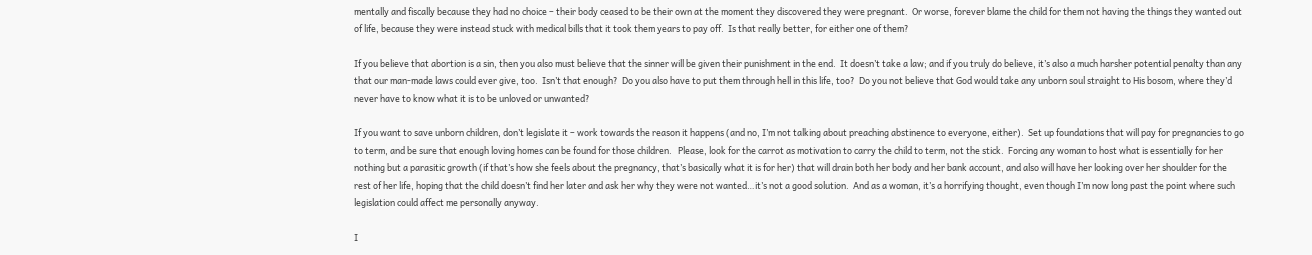mentally and fiscally because they had no choice – their body ceased to be their own at the moment they discovered they were pregnant.  Or worse, forever blame the child for them not having the things they wanted out of life, because they were instead stuck with medical bills that it took them years to pay off.  Is that really better, for either one of them?

If you believe that abortion is a sin, then you also must believe that the sinner will be given their punishment in the end.  It doesn’t take a law; and if you truly do believe, it’s also a much harsher potential penalty than any that our man-made laws could ever give, too.  Isn’t that enough?  Do you also have to put them through hell in this life, too?  Do you not believe that God would take any unborn soul straight to His bosom, where they’d never have to know what it is to be unloved or unwanted?

If you want to save unborn children, don’t legislate it – work towards the reason it happens (and no, I’m not talking about preaching abstinence to everyone, either).  Set up foundations that will pay for pregnancies to go to term, and be sure that enough loving homes can be found for those children.   Please, look for the carrot as motivation to carry the child to term, not the stick.  Forcing any woman to host what is essentially for her nothing but a parasitic growth (if that’s how she feels about the pregnancy, that’s basically what it is for her) that will drain both her body and her bank account, and also will have her looking over her shoulder for the rest of her life, hoping that the child doesn’t find her later and ask her why they were not wanted…it’s not a good solution.  And as a woman, it’s a horrifying thought, even though I’m now long past the point where such legislation could affect me personally anyway.

I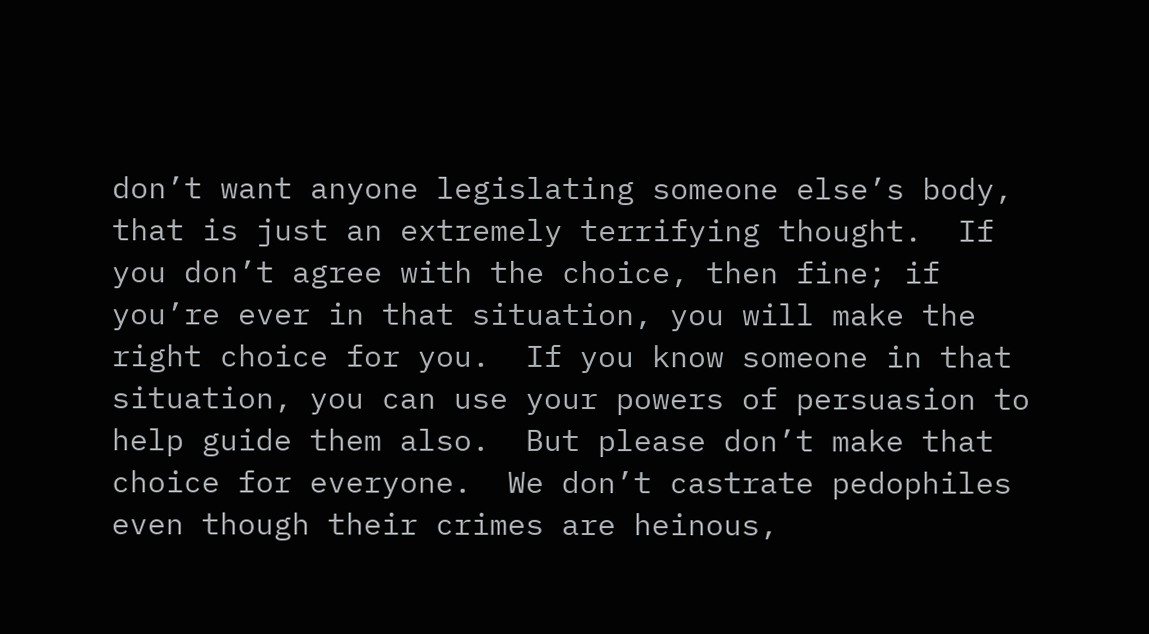don’t want anyone legislating someone else’s body, that is just an extremely terrifying thought.  If you don’t agree with the choice, then fine; if you’re ever in that situation, you will make the right choice for you.  If you know someone in that situation, you can use your powers of persuasion to help guide them also.  But please don’t make that choice for everyone.  We don’t castrate pedophiles even though their crimes are heinous,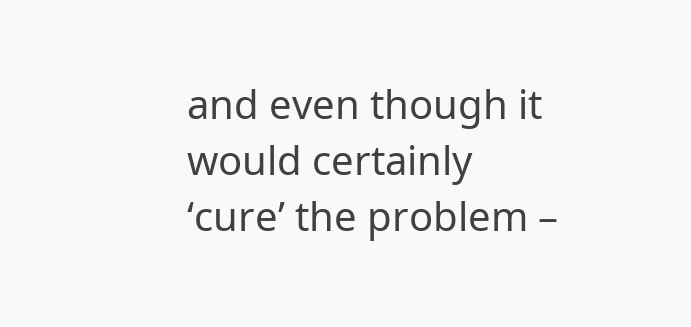and even though it would certainly ‘cure’ the problem –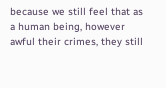because we still feel that as a human being, however awful their crimes, they still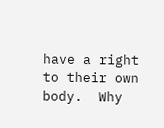have a right to their own body.  Why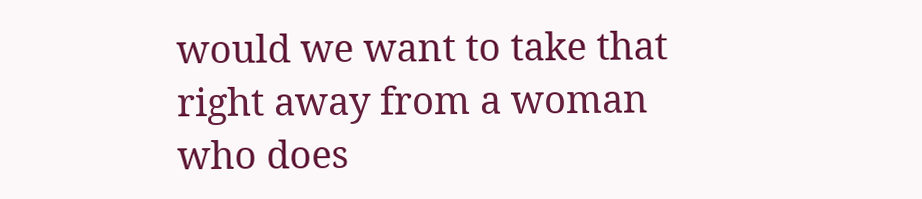would we want to take that right away from a woman who does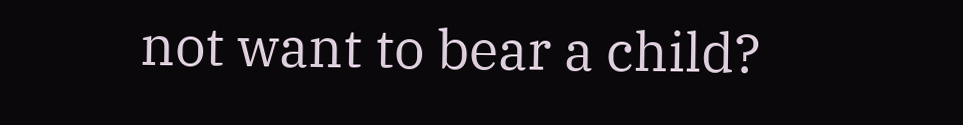not want to bear a child?